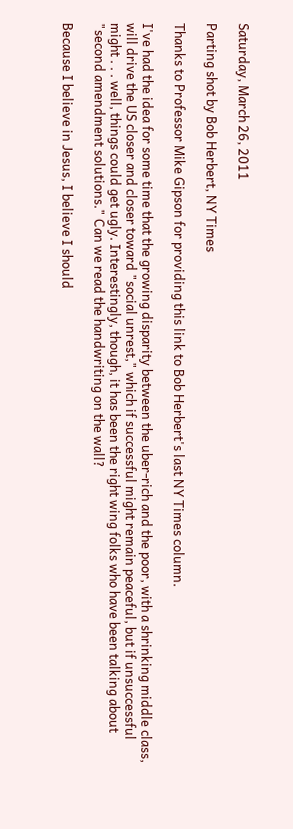Saturday, March 26, 2011

Parting shot by Bob Herbert, NY Times

Thanks to Professor Mike Gipson for providing this link to Bob Herbert's last NY Times column.

I've had the idea for some time that the growing disparity between the uber-rich and the poor, with a shrinking middle class, will drive the US closer and closer toward "social unrest," which if successful might remain peaceful, but if unsuccessful might . . . well, things could get ugly. Interestingly, though, it has been the right wing folks who have been talking about "second amendment solutions." Can we read the handwriting on the wall?

Because I believe in Jesus, I believe I should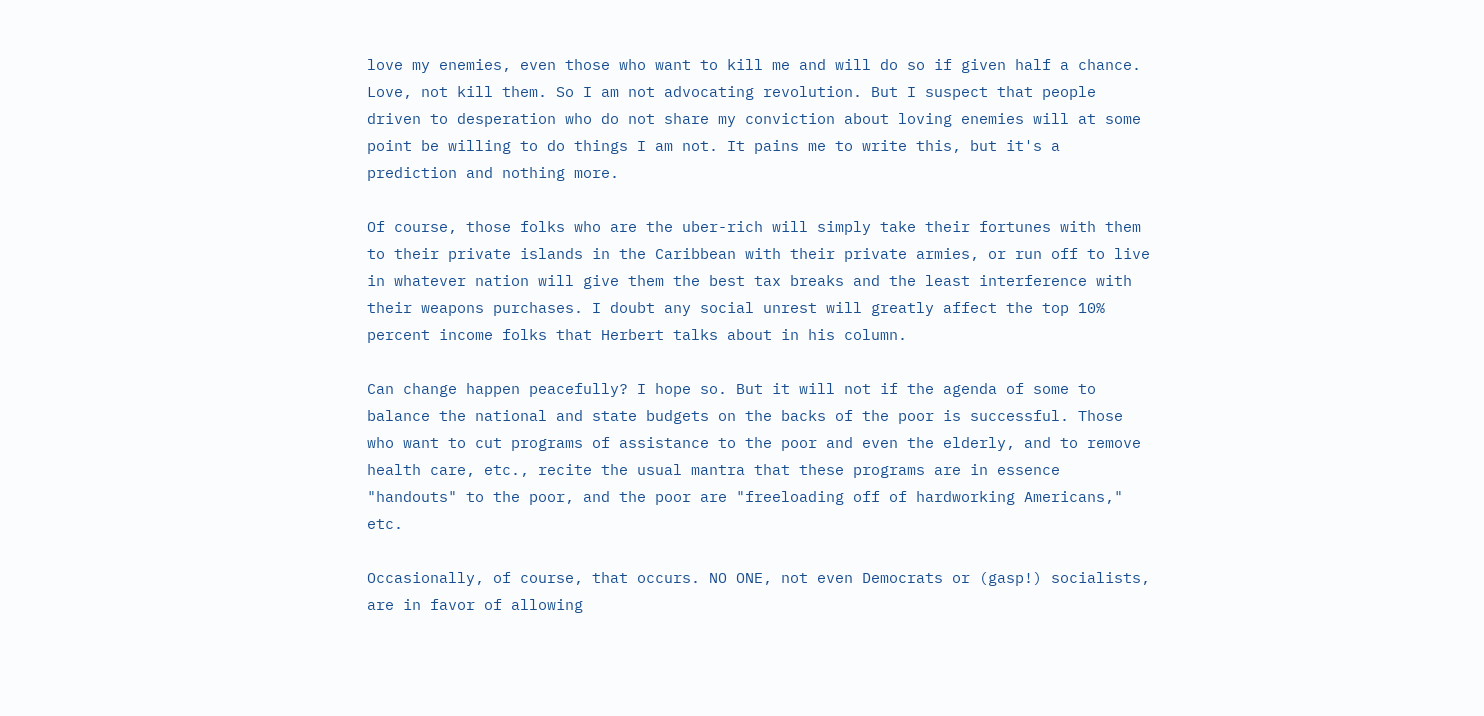love my enemies, even those who want to kill me and will do so if given half a chance. Love, not kill them. So I am not advocating revolution. But I suspect that people driven to desperation who do not share my conviction about loving enemies will at some point be willing to do things I am not. It pains me to write this, but it's a prediction and nothing more.

Of course, those folks who are the uber-rich will simply take their fortunes with them to their private islands in the Caribbean with their private armies, or run off to live in whatever nation will give them the best tax breaks and the least interference with their weapons purchases. I doubt any social unrest will greatly affect the top 10% percent income folks that Herbert talks about in his column.

Can change happen peacefully? I hope so. But it will not if the agenda of some to balance the national and state budgets on the backs of the poor is successful. Those who want to cut programs of assistance to the poor and even the elderly, and to remove health care, etc., recite the usual mantra that these programs are in essence "handouts" to the poor, and the poor are "freeloading off of hardworking Americans," etc.

Occasionally, of course, that occurs. NO ONE, not even Democrats or (gasp!) socialists, are in favor of allowing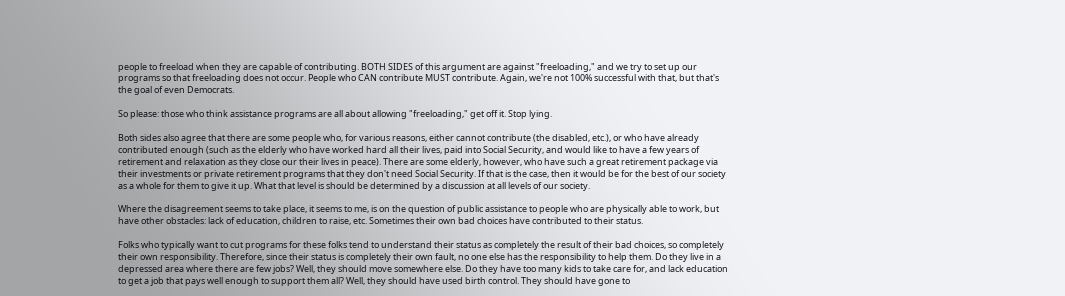people to freeload when they are capable of contributing. BOTH SIDES of this argument are against "freeloading," and we try to set up our programs so that freeloading does not occur. People who CAN contribute MUST contribute. Again, we're not 100% successful with that, but that's the goal of even Democrats.

So please: those who think assistance programs are all about allowing "freeloading," get off it. Stop lying.

Both sides also agree that there are some people who, for various reasons, either cannot contribute (the disabled, etc.), or who have already contributed enough (such as the elderly who have worked hard all their lives, paid into Social Security, and would like to have a few years of retirement and relaxation as they close our their lives in peace). There are some elderly, however, who have such a great retirement package via their investments or private retirement programs that they don't need Social Security. If that is the case, then it would be for the best of our society as a whole for them to give it up. What that level is should be determined by a discussion at all levels of our society.

Where the disagreement seems to take place, it seems to me, is on the question of public assistance to people who are physically able to work, but have other obstacles: lack of education, children to raise, etc. Sometimes their own bad choices have contributed to their status.

Folks who typically want to cut programs for these folks tend to understand their status as completely the result of their bad choices, so completely their own responsibility. Therefore, since their status is completely their own fault, no one else has the responsibility to help them. Do they live in a depressed area where there are few jobs? Well, they should move somewhere else. Do they have too many kids to take care for, and lack education to get a job that pays well enough to support them all? Well, they should have used birth control. They should have gone to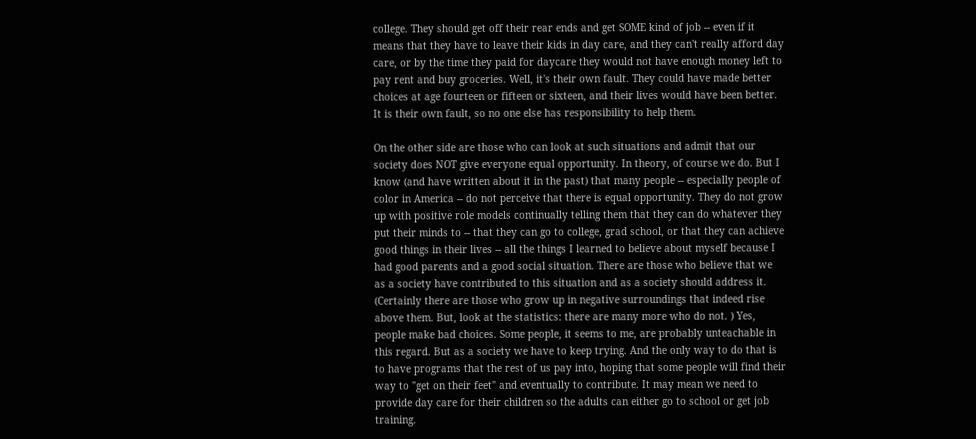college. They should get off their rear ends and get SOME kind of job -- even if it means that they have to leave their kids in day care, and they can't really afford day care, or by the time they paid for daycare they would not have enough money left to pay rent and buy groceries. Well, it's their own fault. They could have made better choices at age fourteen or fifteen or sixteen, and their lives would have been better. It is their own fault, so no one else has responsibility to help them.

On the other side are those who can look at such situations and admit that our society does NOT give everyone equal opportunity. In theory, of course we do. But I know (and have written about it in the past) that many people -- especially people of color in America -- do not perceive that there is equal opportunity. They do not grow up with positive role models continually telling them that they can do whatever they put their minds to -- that they can go to college, grad school, or that they can achieve good things in their lives -- all the things I learned to believe about myself because I had good parents and a good social situation. There are those who believe that we as a society have contributed to this situation and as a society should address it. (Certainly there are those who grow up in negative surroundings that indeed rise above them. But, look at the statistics: there are many more who do not. ) Yes, people make bad choices. Some people, it seems to me, are probably unteachable in this regard. But as a society we have to keep trying. And the only way to do that is to have programs that the rest of us pay into, hoping that some people will find their way to "get on their feet" and eventually to contribute. It may mean we need to provide day care for their children so the adults can either go to school or get job training.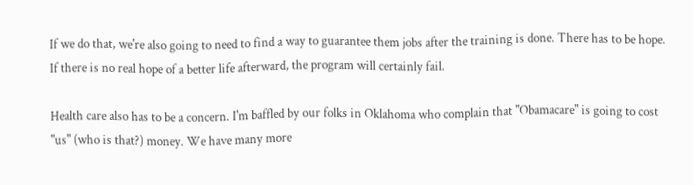If we do that, we're also going to need to find a way to guarantee them jobs after the training is done. There has to be hope. If there is no real hope of a better life afterward, the program will certainly fail.

Health care also has to be a concern. I'm baffled by our folks in Oklahoma who complain that "Obamacare" is going to cost "us" (who is that?) money. We have many more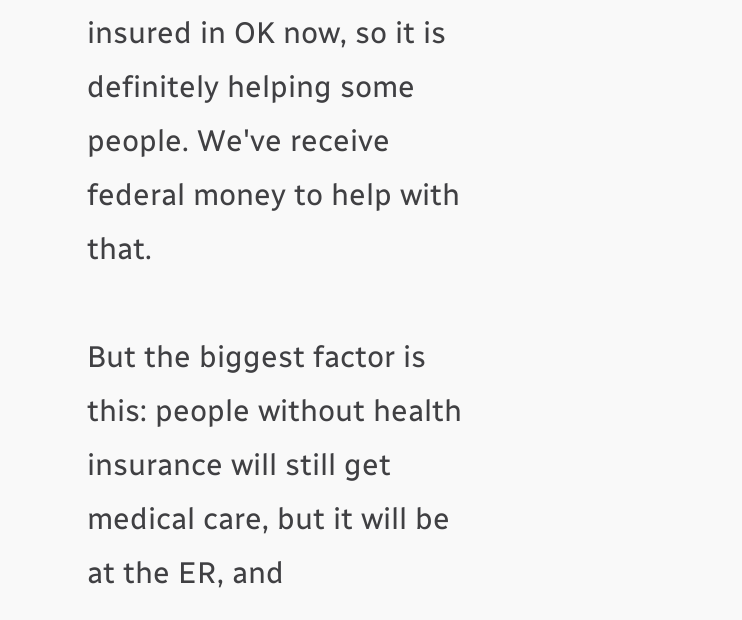insured in OK now, so it is definitely helping some people. We've receive federal money to help with that.

But the biggest factor is this: people without health insurance will still get medical care, but it will be at the ER, and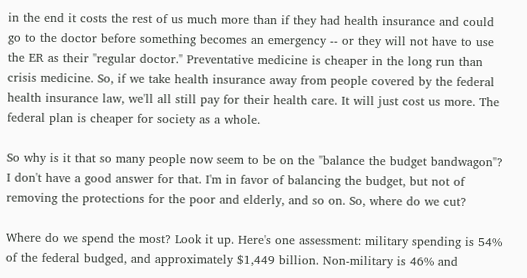in the end it costs the rest of us much more than if they had health insurance and could go to the doctor before something becomes an emergency -- or they will not have to use the ER as their "regular doctor." Preventative medicine is cheaper in the long run than crisis medicine. So, if we take health insurance away from people covered by the federal health insurance law, we'll all still pay for their health care. It will just cost us more. The federal plan is cheaper for society as a whole.

So why is it that so many people now seem to be on the "balance the budget bandwagon"? I don't have a good answer for that. I'm in favor of balancing the budget, but not of removing the protections for the poor and elderly, and so on. So, where do we cut?

Where do we spend the most? Look it up. Here's one assessment: military spending is 54% of the federal budged, and approximately $1,449 billion. Non-military is 46% and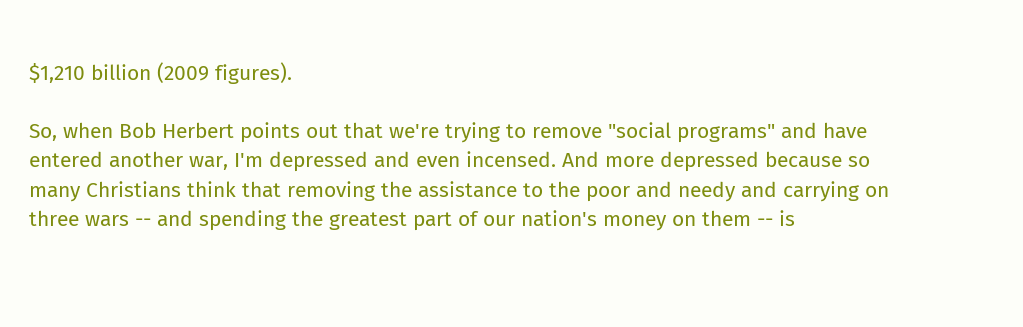$1,210 billion (2009 figures).

So, when Bob Herbert points out that we're trying to remove "social programs" and have entered another war, I'm depressed and even incensed. And more depressed because so many Christians think that removing the assistance to the poor and needy and carrying on three wars -- and spending the greatest part of our nation's money on them -- is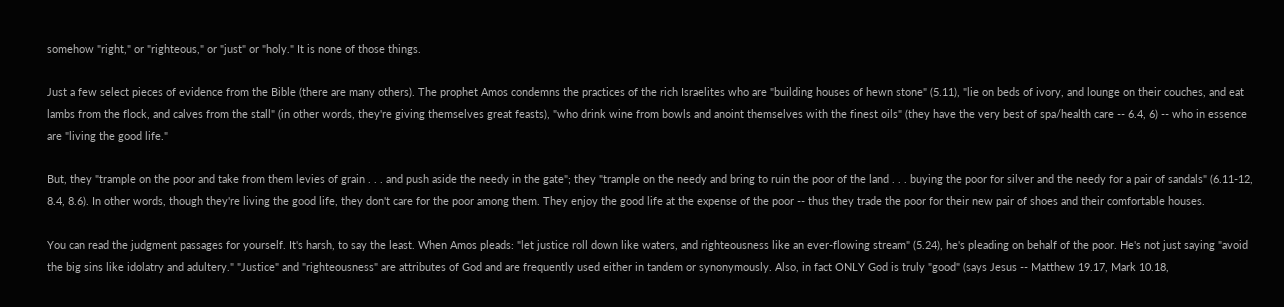somehow "right," or "righteous," or "just" or "holy." It is none of those things.

Just a few select pieces of evidence from the Bible (there are many others). The prophet Amos condemns the practices of the rich Israelites who are "building houses of hewn stone" (5.11), "lie on beds of ivory, and lounge on their couches, and eat lambs from the flock, and calves from the stall" (in other words, they're giving themselves great feasts), "who drink wine from bowls and anoint themselves with the finest oils" (they have the very best of spa/health care -- 6.4, 6) -- who in essence are "living the good life."

But, they "trample on the poor and take from them levies of grain . . . and push aside the needy in the gate"; they "trample on the needy and bring to ruin the poor of the land . . . buying the poor for silver and the needy for a pair of sandals" (6.11-12, 8.4, 8.6). In other words, though they're living the good life, they don't care for the poor among them. They enjoy the good life at the expense of the poor -- thus they trade the poor for their new pair of shoes and their comfortable houses.

You can read the judgment passages for yourself. It's harsh, to say the least. When Amos pleads: "let justice roll down like waters, and righteousness like an ever-flowing stream" (5.24), he's pleading on behalf of the poor. He's not just saying "avoid the big sins like idolatry and adultery." "Justice" and "righteousness" are attributes of God and are frequently used either in tandem or synonymously. Also, in fact ONLY God is truly "good" (says Jesus -- Matthew 19.17, Mark 10.18,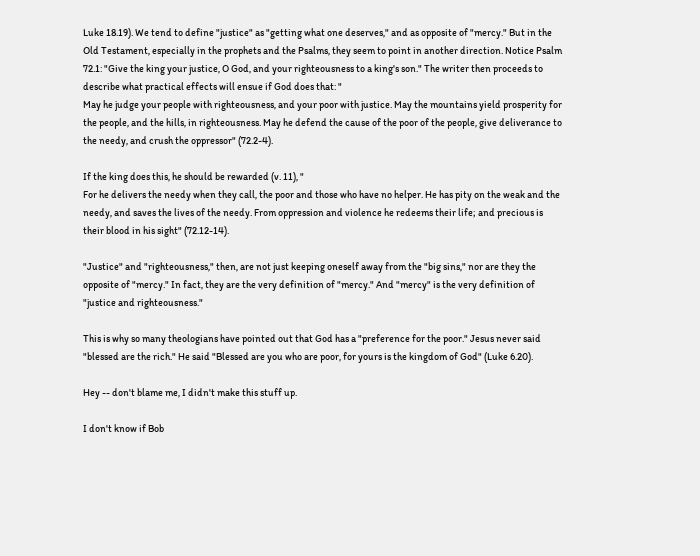Luke 18.19). We tend to define "justice" as "getting what one deserves," and as opposite of "mercy." But in the Old Testament, especially in the prophets and the Psalms, they seem to point in another direction. Notice Psalm 72.1: "Give the king your justice, O God, and your righteousness to a king's son." The writer then proceeds to describe what practical effects will ensue if God does that: "
May he judge your people with righteousness, and your poor with justice. May the mountains yield prosperity for the people, and the hills, in righteousness. May he defend the cause of the poor of the people, give deliverance to the needy, and crush the oppressor" (72.2-4).

If the king does this, he should be rewarded (v. 11), "
For he delivers the needy when they call, the poor and those who have no helper. He has pity on the weak and the needy, and saves the lives of the needy. From oppression and violence he redeems their life; and precious is their blood in his sight" (72.12-14).

"Justice" and "righteousness," then, are not just keeping oneself away from the "big sins," nor are they the opposite of "mercy." In fact, they are the very definition of "mercy." And "mercy" is the very definition of "justice and righteousness."

This is why so many theologians have pointed out that God has a "preference for the poor." Jesus never said "blessed are the rich." He said "Blessed are you who are poor, for yours is the kingdom of God" (Luke 6.20).

Hey -- don't blame me, I didn't make this stuff up.

I don't know if Bob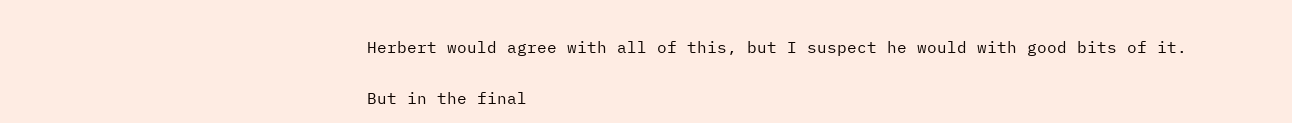Herbert would agree with all of this, but I suspect he would with good bits of it.

But in the final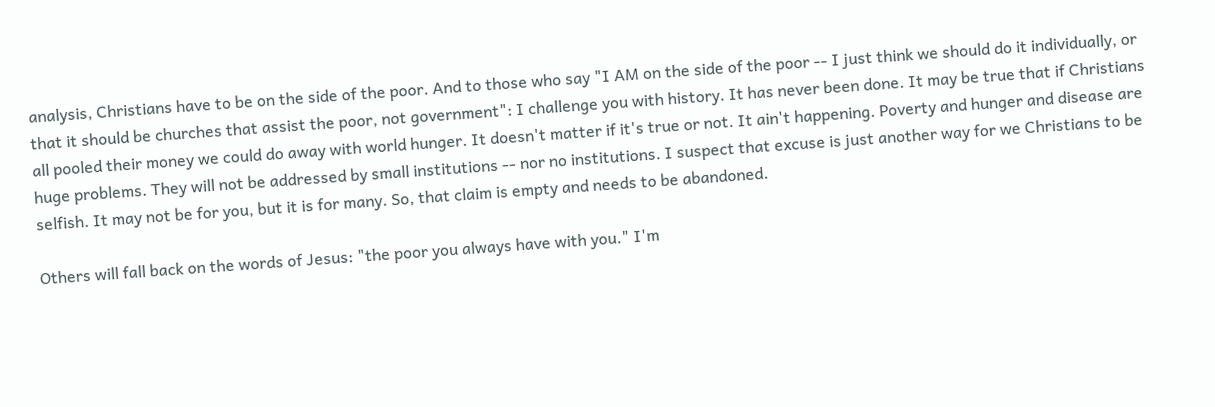analysis, Christians have to be on the side of the poor. And to those who say "I AM on the side of the poor -- I just think we should do it individually, or that it should be churches that assist the poor, not government": I challenge you with history. It has never been done. It may be true that if Christians all pooled their money we could do away with world hunger. It doesn't matter if it's true or not. It ain't happening. Poverty and hunger and disease are huge problems. They will not be addressed by small institutions -- nor no institutions. I suspect that excuse is just another way for we Christians to be selfish. It may not be for you, but it is for many. So, that claim is empty and needs to be abandoned.

Others will fall back on the words of Jesus: "the poor you always have with you." I'm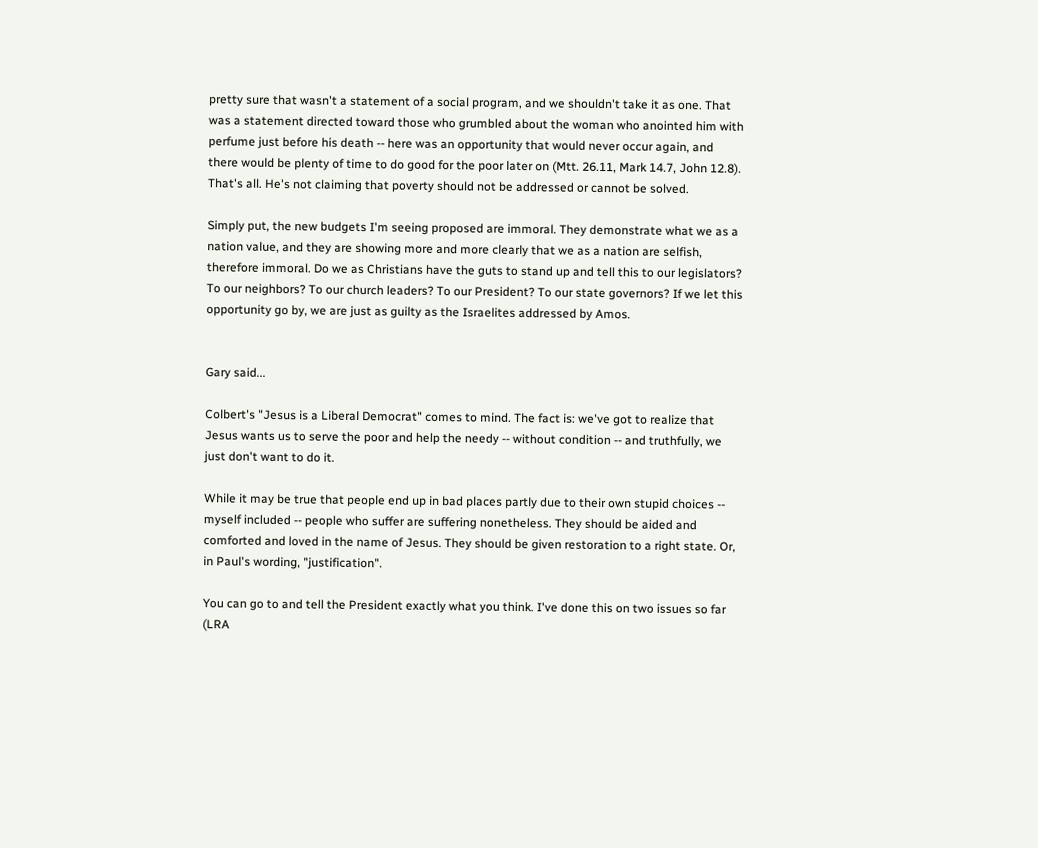pretty sure that wasn't a statement of a social program, and we shouldn't take it as one. That was a statement directed toward those who grumbled about the woman who anointed him with perfume just before his death -- here was an opportunity that would never occur again, and there would be plenty of time to do good for the poor later on (Mtt. 26.11, Mark 14.7, John 12.8). That's all. He's not claiming that poverty should not be addressed or cannot be solved.

Simply put, the new budgets I'm seeing proposed are immoral. They demonstrate what we as a nation value, and they are showing more and more clearly that we as a nation are selfish, therefore immoral. Do we as Christians have the guts to stand up and tell this to our legislators? To our neighbors? To our church leaders? To our President? To our state governors? If we let this opportunity go by, we are just as guilty as the Israelites addressed by Amos.


Gary said...

Colbert's "Jesus is a Liberal Democrat" comes to mind. The fact is: we've got to realize that Jesus wants us to serve the poor and help the needy -- without condition -- and truthfully, we just don't want to do it.

While it may be true that people end up in bad places partly due to their own stupid choices -- myself included -- people who suffer are suffering nonetheless. They should be aided and comforted and loved in the name of Jesus. They should be given restoration to a right state. Or, in Paul's wording, "justification".

You can go to and tell the President exactly what you think. I've done this on two issues so far (LRA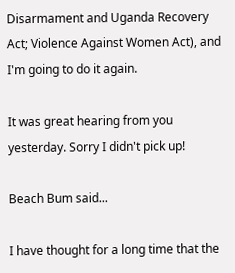Disarmament and Uganda Recovery Act; Violence Against Women Act), and I'm going to do it again.

It was great hearing from you yesterday. Sorry I didn't pick up!

Beach Bum said...

I have thought for a long time that the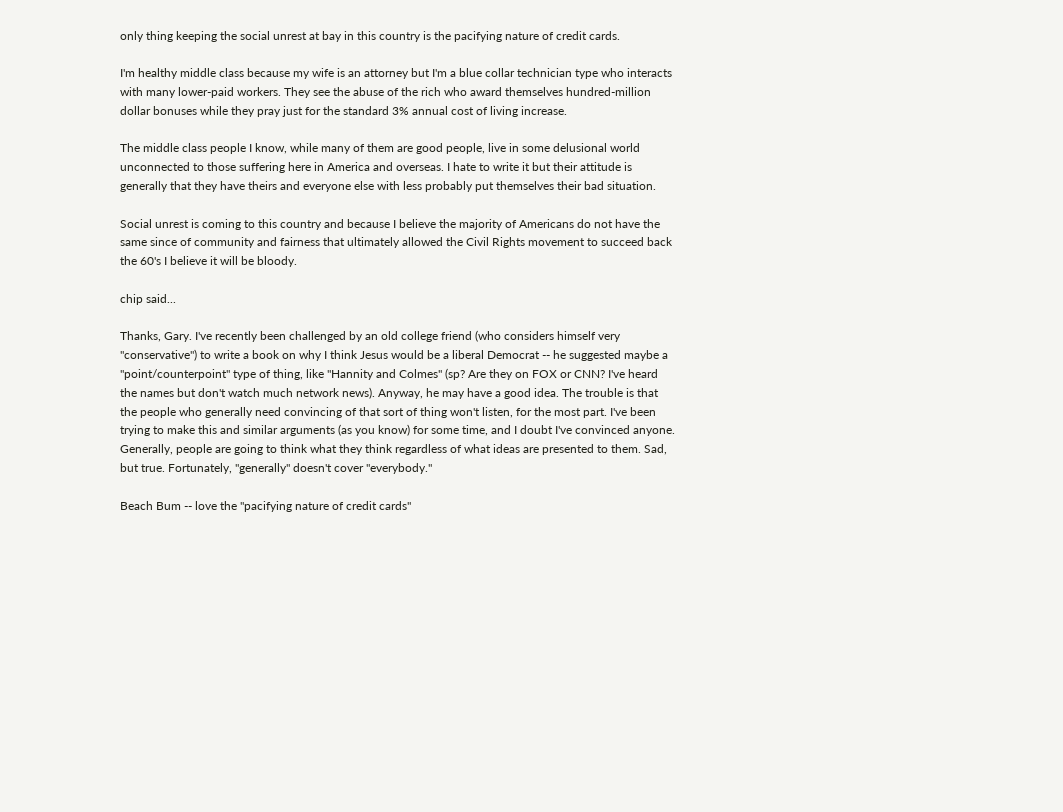only thing keeping the social unrest at bay in this country is the pacifying nature of credit cards.

I'm healthy middle class because my wife is an attorney but I'm a blue collar technician type who interacts with many lower-paid workers. They see the abuse of the rich who award themselves hundred-million dollar bonuses while they pray just for the standard 3% annual cost of living increase.

The middle class people I know, while many of them are good people, live in some delusional world unconnected to those suffering here in America and overseas. I hate to write it but their attitude is generally that they have theirs and everyone else with less probably put themselves their bad situation.

Social unrest is coming to this country and because I believe the majority of Americans do not have the same since of community and fairness that ultimately allowed the Civil Rights movement to succeed back the 60's I believe it will be bloody.

chip said...

Thanks, Gary. I've recently been challenged by an old college friend (who considers himself very "conservative") to write a book on why I think Jesus would be a liberal Democrat -- he suggested maybe a "point/counterpoint" type of thing, like "Hannity and Colmes" (sp? Are they on FOX or CNN? I've heard the names but don't watch much network news). Anyway, he may have a good idea. The trouble is that the people who generally need convincing of that sort of thing won't listen, for the most part. I've been trying to make this and similar arguments (as you know) for some time, and I doubt I've convinced anyone. Generally, people are going to think what they think regardless of what ideas are presented to them. Sad, but true. Fortunately, "generally" doesn't cover "everybody."

Beach Bum -- love the "pacifying nature of credit cards"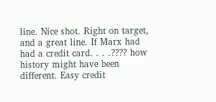line. Nice shot. Right on target, and a great line. If Marx had had a credit card. . . .???? how history might have been different. Easy credit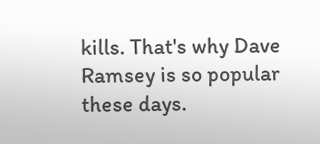kills. That's why Dave Ramsey is so popular these days.